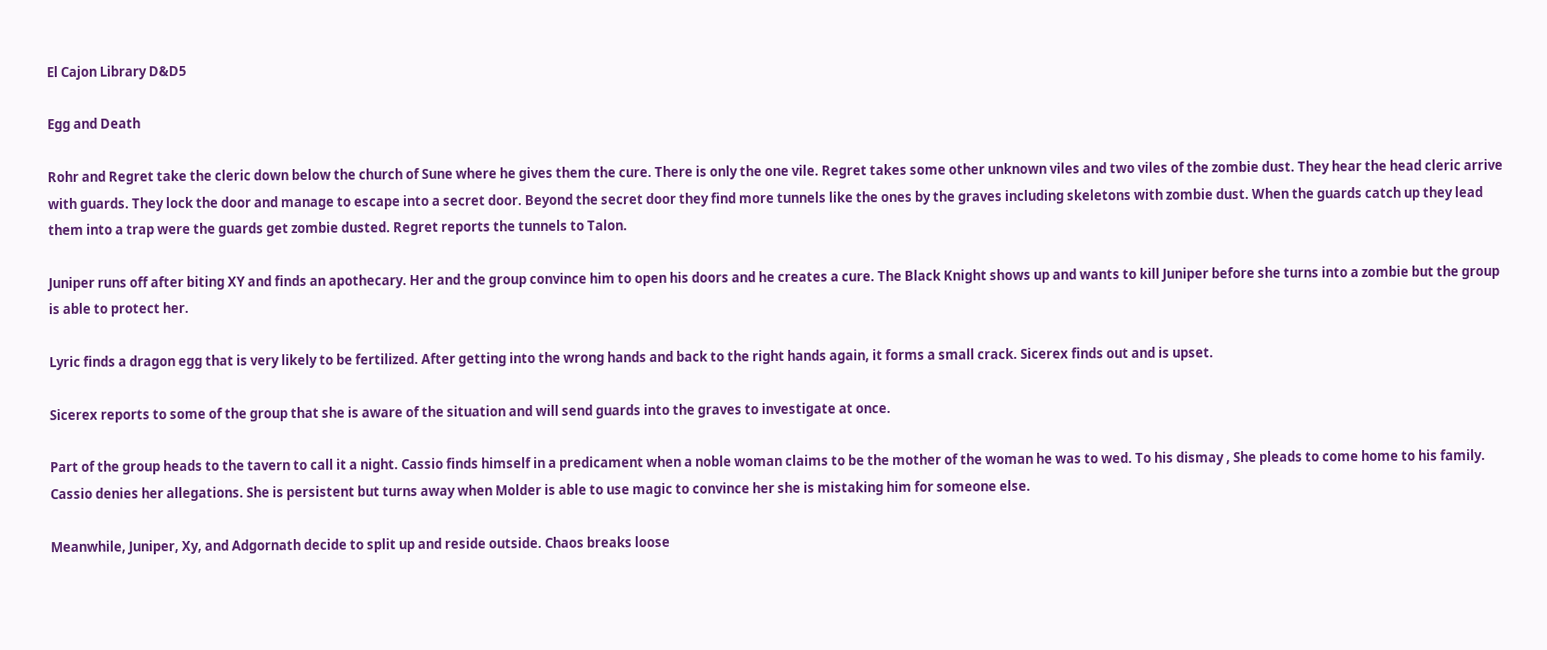El Cajon Library D&D5

Egg and Death

Rohr and Regret take the cleric down below the church of Sune where he gives them the cure. There is only the one vile. Regret takes some other unknown viles and two viles of the zombie dust. They hear the head cleric arrive with guards. They lock the door and manage to escape into a secret door. Beyond the secret door they find more tunnels like the ones by the graves including skeletons with zombie dust. When the guards catch up they lead them into a trap were the guards get zombie dusted. Regret reports the tunnels to Talon.

Juniper runs off after biting XY and finds an apothecary. Her and the group convince him to open his doors and he creates a cure. The Black Knight shows up and wants to kill Juniper before she turns into a zombie but the group is able to protect her.

Lyric finds a dragon egg that is very likely to be fertilized. After getting into the wrong hands and back to the right hands again, it forms a small crack. Sicerex finds out and is upset.

Sicerex reports to some of the group that she is aware of the situation and will send guards into the graves to investigate at once.

Part of the group heads to the tavern to call it a night. Cassio finds himself in a predicament when a noble woman claims to be the mother of the woman he was to wed. To his dismay , She pleads to come home to his family. Cassio denies her allegations. She is persistent but turns away when Molder is able to use magic to convince her she is mistaking him for someone else.

Meanwhile, Juniper, Xy, and Adgornath decide to split up and reside outside. Chaos breaks loose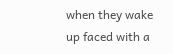when they wake up faced with a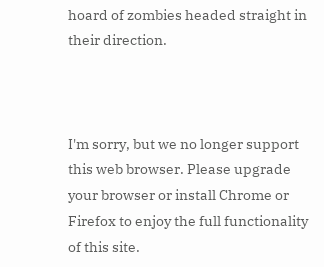hoard of zombies headed straight in their direction.



I'm sorry, but we no longer support this web browser. Please upgrade your browser or install Chrome or Firefox to enjoy the full functionality of this site.